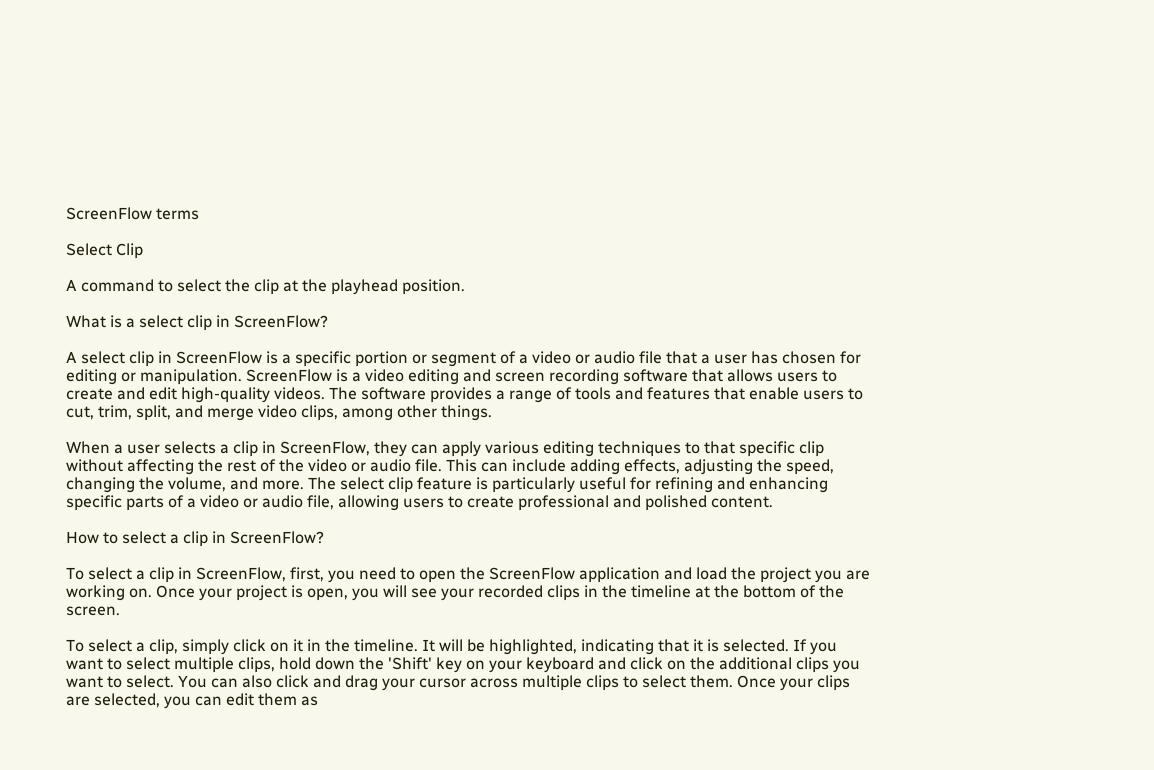ScreenFlow terms

Select Clip

A command to select the clip at the playhead position.

What is a select clip in ScreenFlow?

A select clip in ScreenFlow is a specific portion or segment of a video or audio file that a user has chosen for editing or manipulation. ScreenFlow is a video editing and screen recording software that allows users to create and edit high-quality videos. The software provides a range of tools and features that enable users to cut, trim, split, and merge video clips, among other things.

When a user selects a clip in ScreenFlow, they can apply various editing techniques to that specific clip without affecting the rest of the video or audio file. This can include adding effects, adjusting the speed, changing the volume, and more. The select clip feature is particularly useful for refining and enhancing specific parts of a video or audio file, allowing users to create professional and polished content.

How to select a clip in ScreenFlow?

To select a clip in ScreenFlow, first, you need to open the ScreenFlow application and load the project you are working on. Once your project is open, you will see your recorded clips in the timeline at the bottom of the screen.

To select a clip, simply click on it in the timeline. It will be highlighted, indicating that it is selected. If you want to select multiple clips, hold down the 'Shift' key on your keyboard and click on the additional clips you want to select. You can also click and drag your cursor across multiple clips to select them. Once your clips are selected, you can edit them as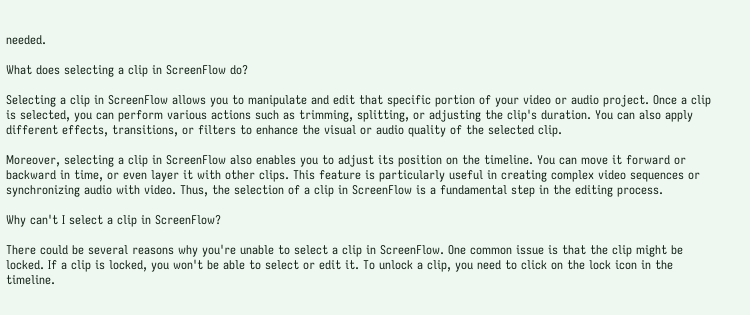needed.

What does selecting a clip in ScreenFlow do?

Selecting a clip in ScreenFlow allows you to manipulate and edit that specific portion of your video or audio project. Once a clip is selected, you can perform various actions such as trimming, splitting, or adjusting the clip's duration. You can also apply different effects, transitions, or filters to enhance the visual or audio quality of the selected clip.

Moreover, selecting a clip in ScreenFlow also enables you to adjust its position on the timeline. You can move it forward or backward in time, or even layer it with other clips. This feature is particularly useful in creating complex video sequences or synchronizing audio with video. Thus, the selection of a clip in ScreenFlow is a fundamental step in the editing process.

Why can't I select a clip in ScreenFlow?

There could be several reasons why you're unable to select a clip in ScreenFlow. One common issue is that the clip might be locked. If a clip is locked, you won't be able to select or edit it. To unlock a clip, you need to click on the lock icon in the timeline.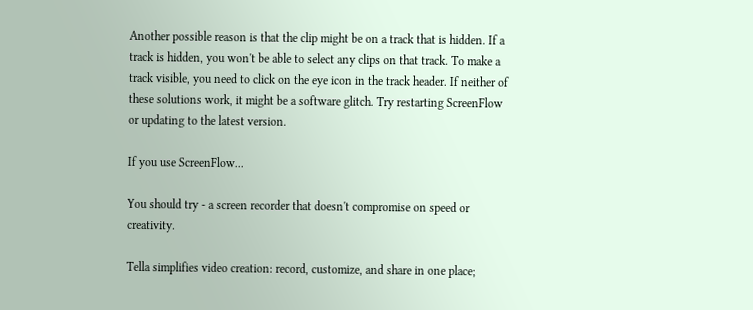Another possible reason is that the clip might be on a track that is hidden. If a track is hidden, you won't be able to select any clips on that track. To make a track visible, you need to click on the eye icon in the track header. If neither of these solutions work, it might be a software glitch. Try restarting ScreenFlow or updating to the latest version.

If you use ScreenFlow...

You should try - a screen recorder that doesn't compromise on speed or creativity.

Tella simplifies video creation: record, customize, and share in one place;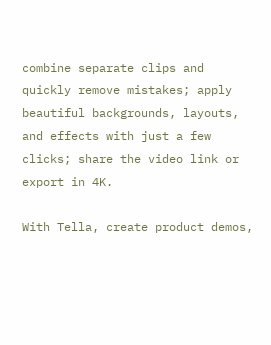combine separate clips and quickly remove mistakes; apply beautiful backgrounds, layouts, and effects with just a few clicks; share the video link or export in 4K.

With Tella, create product demos,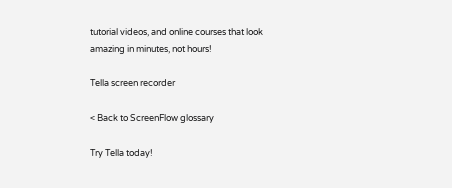tutorial videos, and online courses that look amazing in minutes, not hours!

Tella screen recorder

< Back to ScreenFlow glossary

Try Tella today!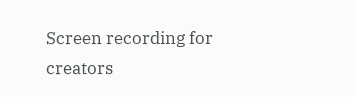Screen recording for creators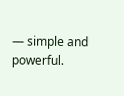— simple and powerful.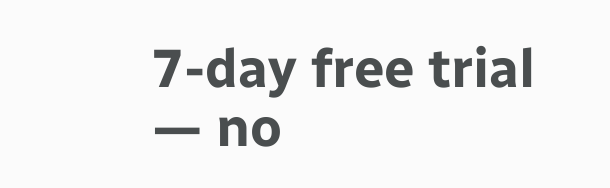7-day free trial — no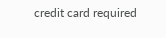credit card required